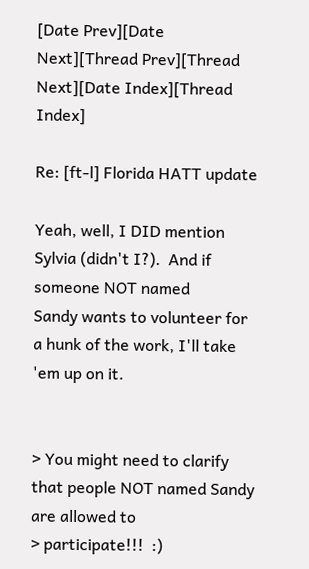[Date Prev][Date Next][Thread Prev][Thread Next][Date Index][Thread Index]

Re: [ft-l] Florida HATT update

Yeah, well, I DID mention Sylvia (didn't I?).  And if someone NOT named
Sandy wants to volunteer for a hunk of the work, I'll take 'em up on it.


> You might need to clarify that people NOT named Sandy are allowed to
> participate!!!  :)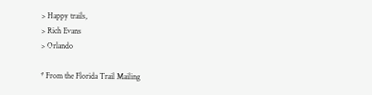> Happy trails,
> Rich Evans
> Orlando

* From the Florida Trail Mailing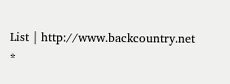List | http://www.backcountry.net *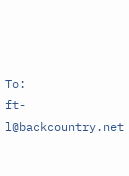To:            ft-l@backcountry.net